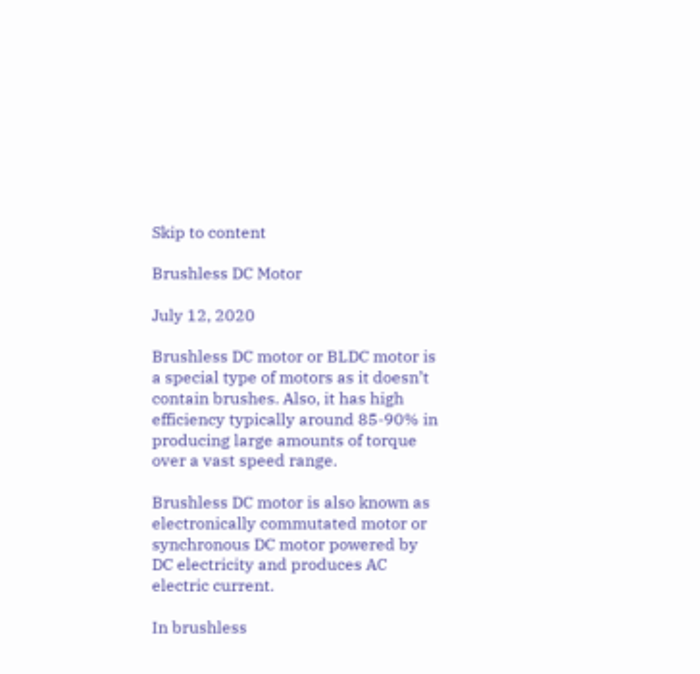Skip to content

Brushless DC Motor

July 12, 2020

Brushless DC motor or BLDC motor is a special type of motors as it doesn’t contain brushes. Also, it has high efficiency typically around 85-90% in producing large amounts of torque over a vast speed range.

Brushless DC motor is also known as electronically commutated motor or synchronous DC motor powered by DC electricity and produces AC electric current.

In brushless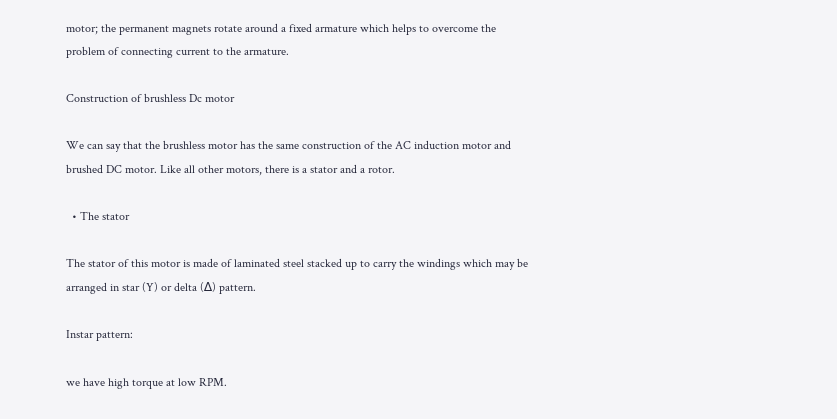motor; the permanent magnets rotate around a fixed armature which helps to overcome the problem of connecting current to the armature.

Construction of brushless Dc motor

We can say that the brushless motor has the same construction of the AC induction motor and brushed DC motor. Like all other motors, there is a stator and a rotor.

  • The stator

The stator of this motor is made of laminated steel stacked up to carry the windings which may be arranged in star (Y) or delta (∆) pattern.

Instar pattern:

we have high torque at low RPM.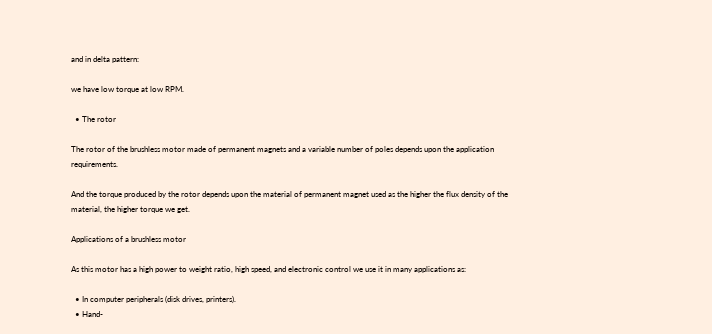and in delta pattern:

we have low torque at low RPM.

  • The rotor

The rotor of the brushless motor made of permanent magnets and a variable number of poles depends upon the application requirements.

And the torque produced by the rotor depends upon the material of permanent magnet used as the higher the flux density of the material, the higher torque we get.

Applications of a brushless motor

As this motor has a high power to weight ratio, high speed, and electronic control we use it in many applications as:

  • In computer peripherals (disk drives, printers).
  • Hand-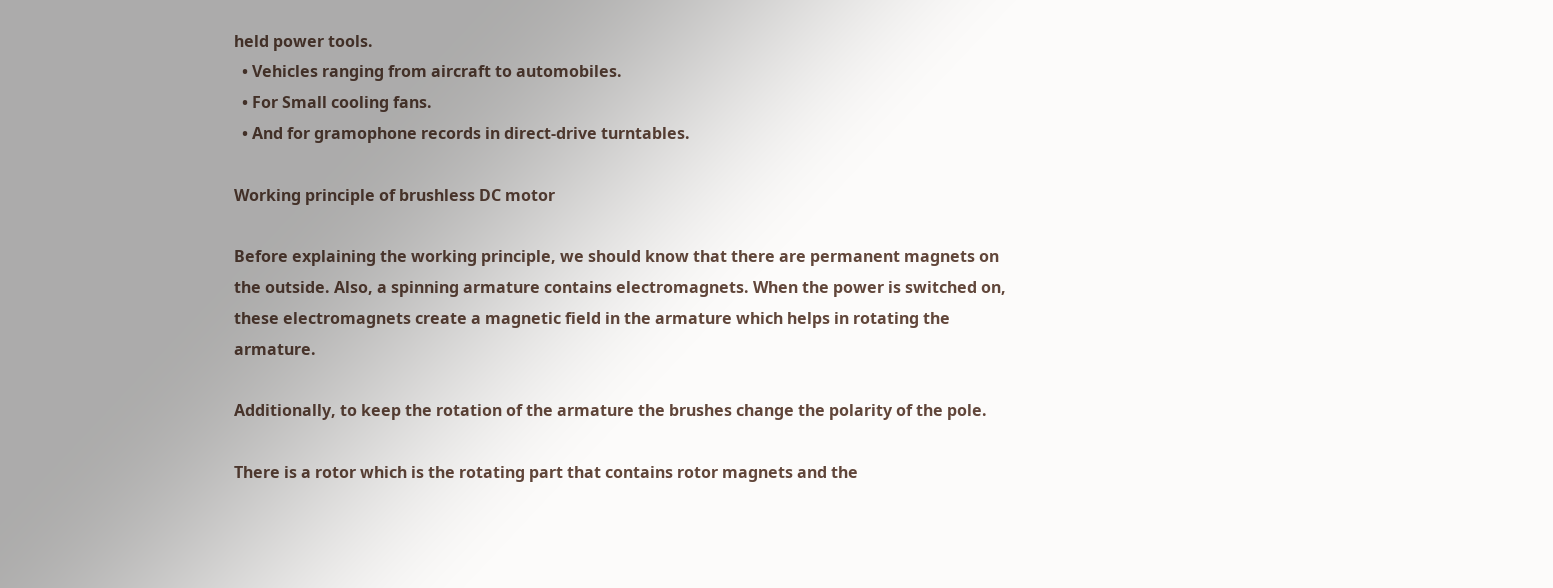held power tools.
  • Vehicles ranging from aircraft to automobiles.
  • For Small cooling fans.
  • And for gramophone records in direct-drive turntables.

Working principle of brushless DC motor

Before explaining the working principle, we should know that there are permanent magnets on the outside. Also, a spinning armature contains electromagnets. When the power is switched on, these electromagnets create a magnetic field in the armature which helps in rotating the armature.

Additionally, to keep the rotation of the armature the brushes change the polarity of the pole.

There is a rotor which is the rotating part that contains rotor magnets and the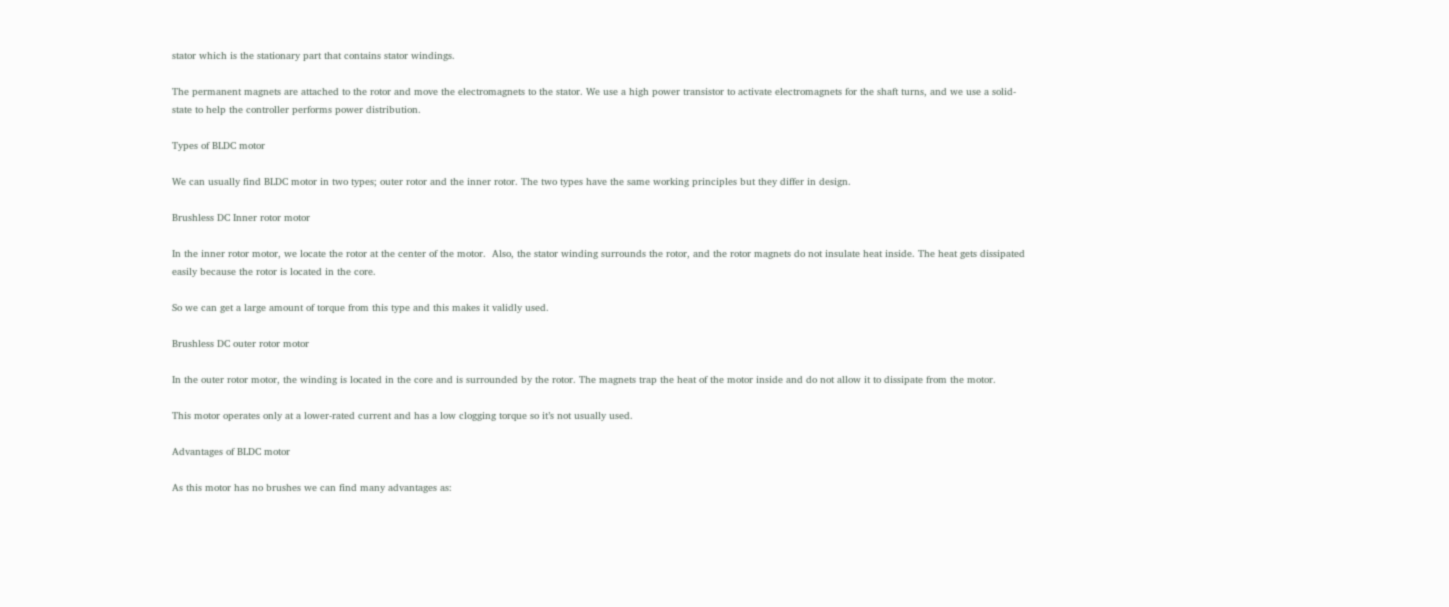stator which is the stationary part that contains stator windings.

The permanent magnets are attached to the rotor and move the electromagnets to the stator. We use a high power transistor to activate electromagnets for the shaft turns, and we use a solid-state to help the controller performs power distribution.

Types of BLDC motor

We can usually find BLDC motor in two types; outer rotor and the inner rotor. The two types have the same working principles but they differ in design.

Brushless DC Inner rotor motor

In the inner rotor motor, we locate the rotor at the center of the motor.  Also, the stator winding surrounds the rotor, and the rotor magnets do not insulate heat inside. The heat gets dissipated easily because the rotor is located in the core.

So we can get a large amount of torque from this type and this makes it validly used.

Brushless DC outer rotor motor

In the outer rotor motor, the winding is located in the core and is surrounded by the rotor. The magnets trap the heat of the motor inside and do not allow it to dissipate from the motor.

This motor operates only at a lower-rated current and has a low clogging torque so it’s not usually used.

Advantages of BLDC motor

As this motor has no brushes we can find many advantages as: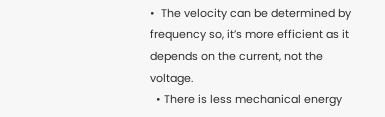•  The velocity can be determined by frequency so, it’s more efficient as it depends on the current, not the voltage.
  • There is less mechanical energy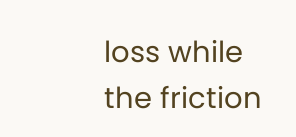loss while the friction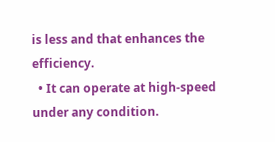is less and that enhances the efficiency.
  • It can operate at high-speed under any condition.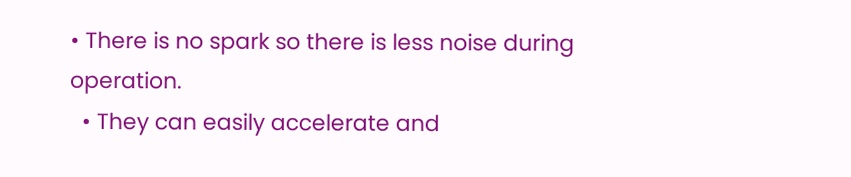• There is no spark so there is less noise during operation.
  • They can easily accelerate and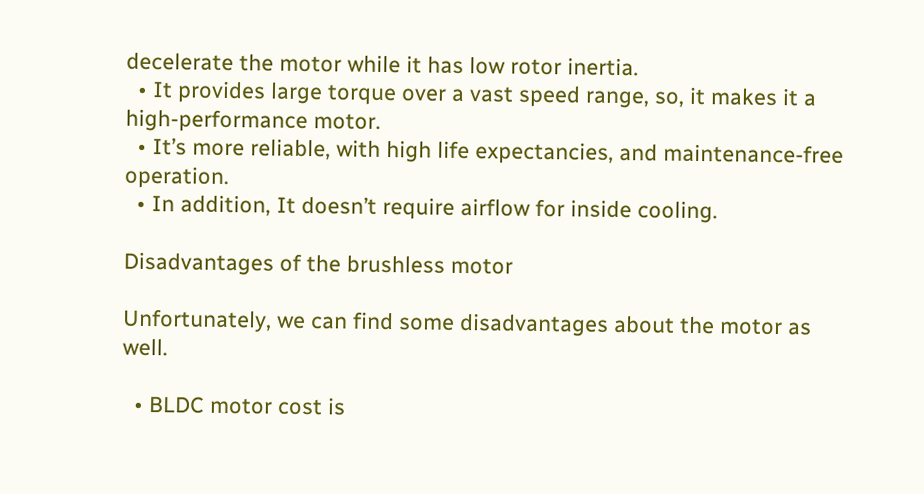decelerate the motor while it has low rotor inertia.
  • It provides large torque over a vast speed range, so, it makes it a high-performance motor.
  • It’s more reliable, with high life expectancies, and maintenance-free operation.
  • In addition, It doesn’t require airflow for inside cooling.

Disadvantages of the brushless motor

Unfortunately, we can find some disadvantages about the motor as well.

  • BLDC motor cost is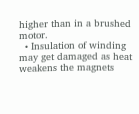higher than in a brushed motor.
  • Insulation of winding may get damaged as heat weakens the magnets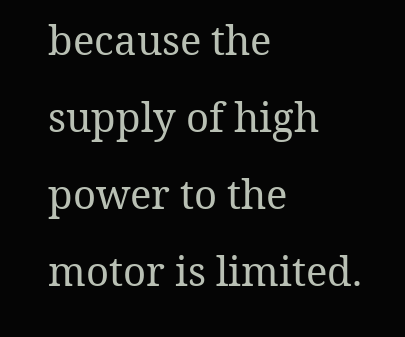because the supply of high power to the motor is limited.